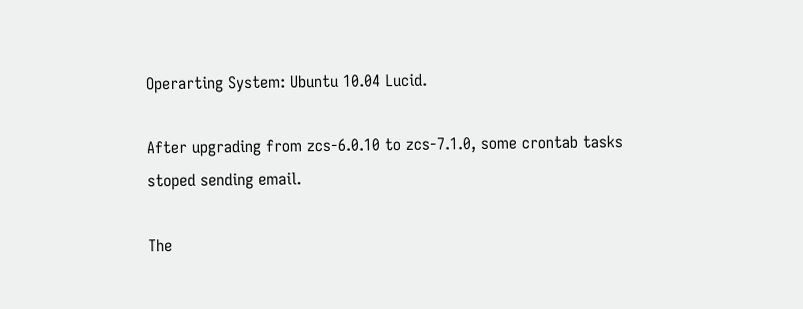Operarting System: Ubuntu 10.04 Lucid.

After upgrading from zcs-6.0.10 to zcs-7.1.0, some crontab tasks stoped sending email.

The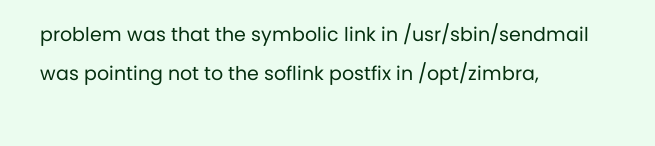problem was that the symbolic link in /usr/sbin/sendmail was pointing not to the soflink postfix in /opt/zimbra,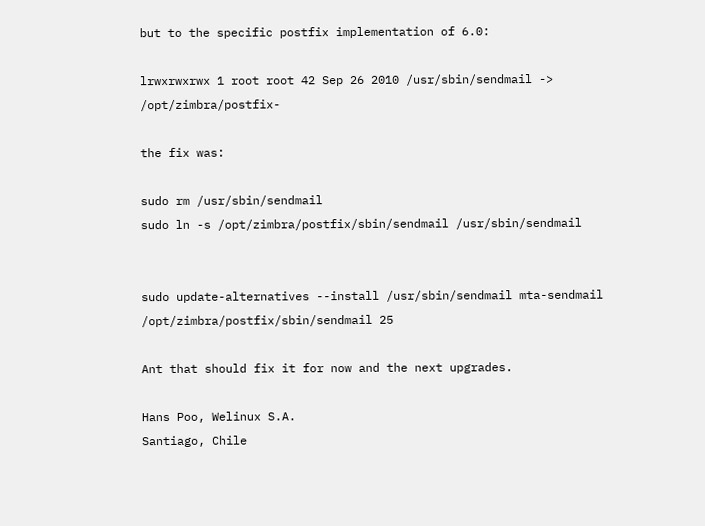but to the specific postfix implementation of 6.0:

lrwxrwxrwx 1 root root 42 Sep 26 2010 /usr/sbin/sendmail -> /opt/zimbra/postfix-

the fix was:

sudo rm /usr/sbin/sendmail
sudo ln -s /opt/zimbra/postfix/sbin/sendmail /usr/sbin/sendmail


sudo update-alternatives --install /usr/sbin/sendmail mta-sendmail /opt/zimbra/postfix/sbin/sendmail 25

Ant that should fix it for now and the next upgrades.

Hans Poo, Welinux S.A.
Santiago, Chile